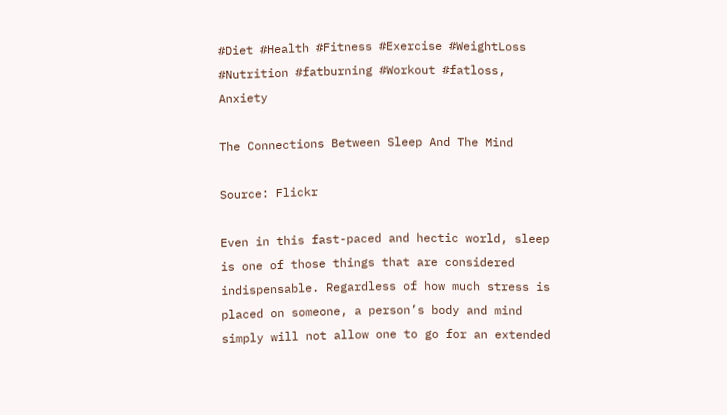#Diet #Health #Fitness #Exercise #WeightLoss #Nutrition #fatburning #Workout #fatloss, Anxiety

The Connections Between Sleep And The Mind

Source: Flickr

Even in this fast-paced and hectic world, sleep is one of those things that are considered indispensable. Regardless of how much stress is placed on someone, a person’s body and mind simply will not allow one to go for an extended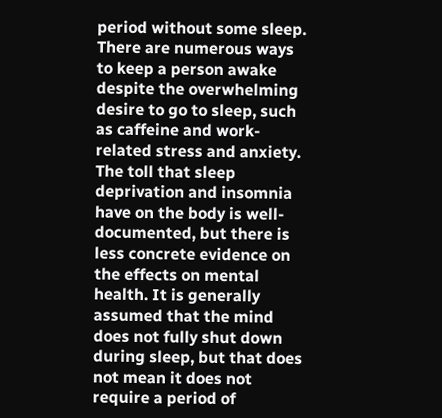period without some sleep. There are numerous ways to keep a person awake despite the overwhelming desire to go to sleep, such as caffeine and work-related stress and anxiety. The toll that sleep deprivation and insomnia have on the body is well-documented, but there is less concrete evidence on the effects on mental health. It is generally assumed that the mind does not fully shut down during sleep, but that does not mean it does not require a period of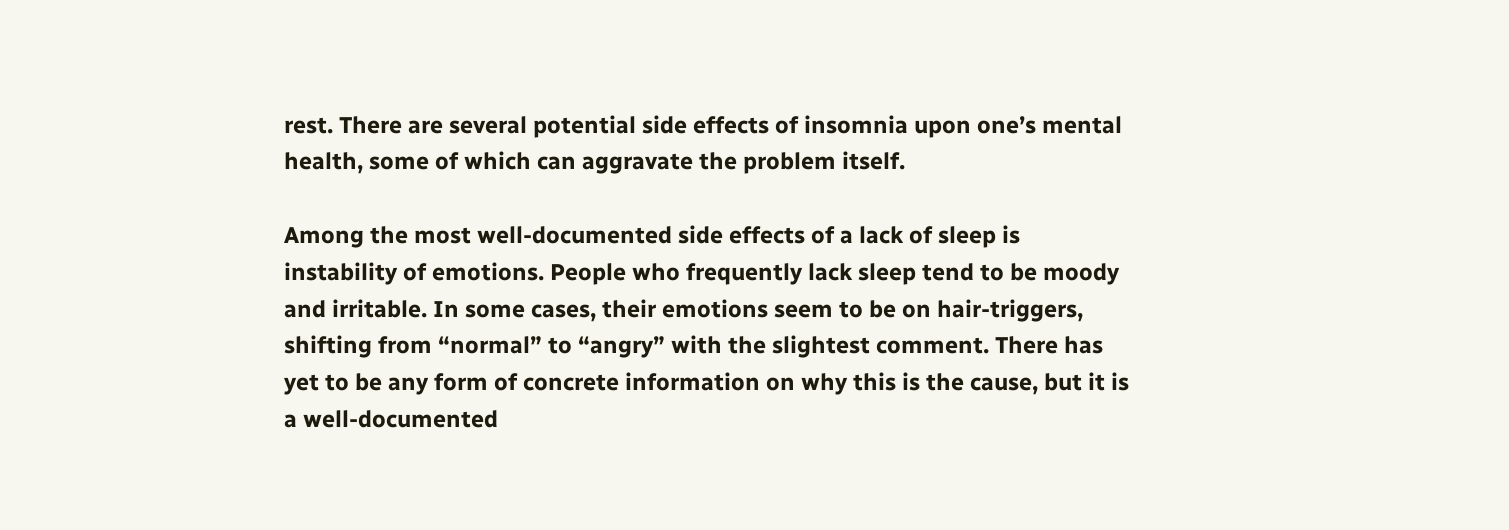rest. There are several potential side effects of insomnia upon one’s mental health, some of which can aggravate the problem itself.

Among the most well-documented side effects of a lack of sleep is instability of emotions. People who frequently lack sleep tend to be moody and irritable. In some cases, their emotions seem to be on hair-triggers, shifting from “normal” to “angry” with the slightest comment. There has yet to be any form of concrete information on why this is the cause, but it is a well-documented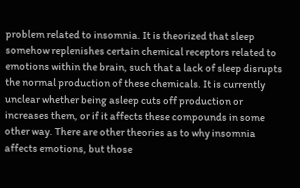problem related to insomnia. It is theorized that sleep somehow replenishes certain chemical receptors related to emotions within the brain, such that a lack of sleep disrupts the normal production of these chemicals. It is currently unclear whether being asleep cuts off production or increases them, or if it affects these compounds in some other way. There are other theories as to why insomnia affects emotions, but those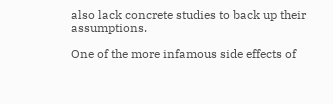also lack concrete studies to back up their assumptions.

One of the more infamous side effects of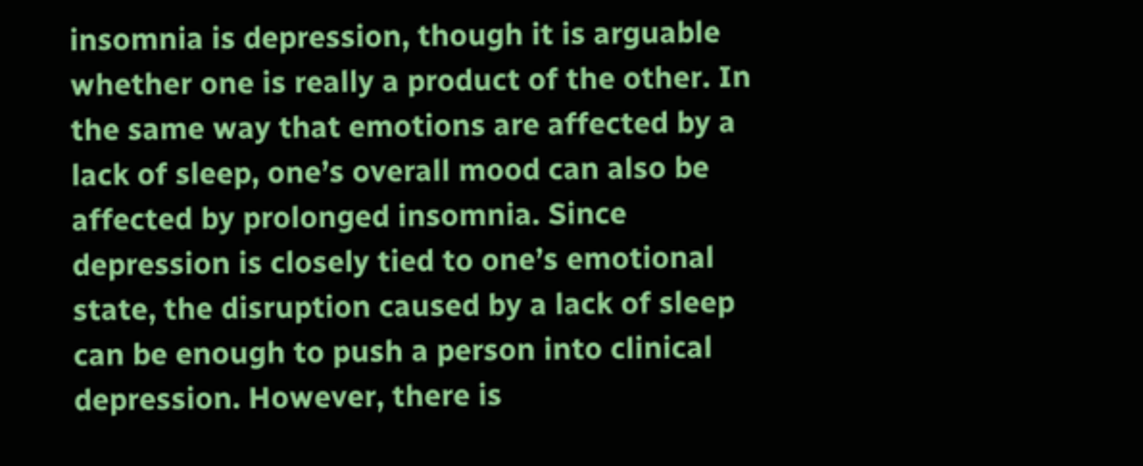insomnia is depression, though it is arguable whether one is really a product of the other. In the same way that emotions are affected by a lack of sleep, one’s overall mood can also be affected by prolonged insomnia. Since depression is closely tied to one’s emotional state, the disruption caused by a lack of sleep can be enough to push a person into clinical depression. However, there is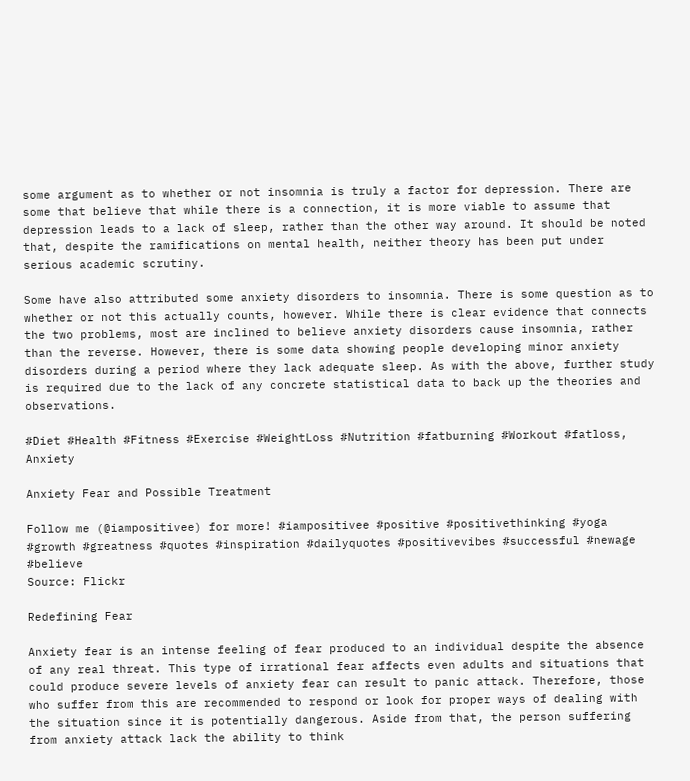some argument as to whether or not insomnia is truly a factor for depression. There are some that believe that while there is a connection, it is more viable to assume that depression leads to a lack of sleep, rather than the other way around. It should be noted that, despite the ramifications on mental health, neither theory has been put under serious academic scrutiny.

Some have also attributed some anxiety disorders to insomnia. There is some question as to whether or not this actually counts, however. While there is clear evidence that connects the two problems, most are inclined to believe anxiety disorders cause insomnia, rather than the reverse. However, there is some data showing people developing minor anxiety disorders during a period where they lack adequate sleep. As with the above, further study is required due to the lack of any concrete statistical data to back up the theories and observations.

#Diet #Health #Fitness #Exercise #WeightLoss #Nutrition #fatburning #Workout #fatloss, Anxiety

Anxiety Fear and Possible Treatment

Follow me (@iampositivee) for more! #iampositivee #positive #positivethinking #yoga #growth #greatness #quotes #inspiration #dailyquotes #positivevibes #successful #newage #believe
Source: Flickr

Redefining Fear

Anxiety fear is an intense feeling of fear produced to an individual despite the absence of any real threat. This type of irrational fear affects even adults and situations that could produce severe levels of anxiety fear can result to panic attack. Therefore, those who suffer from this are recommended to respond or look for proper ways of dealing with the situation since it is potentially dangerous. Aside from that, the person suffering from anxiety attack lack the ability to think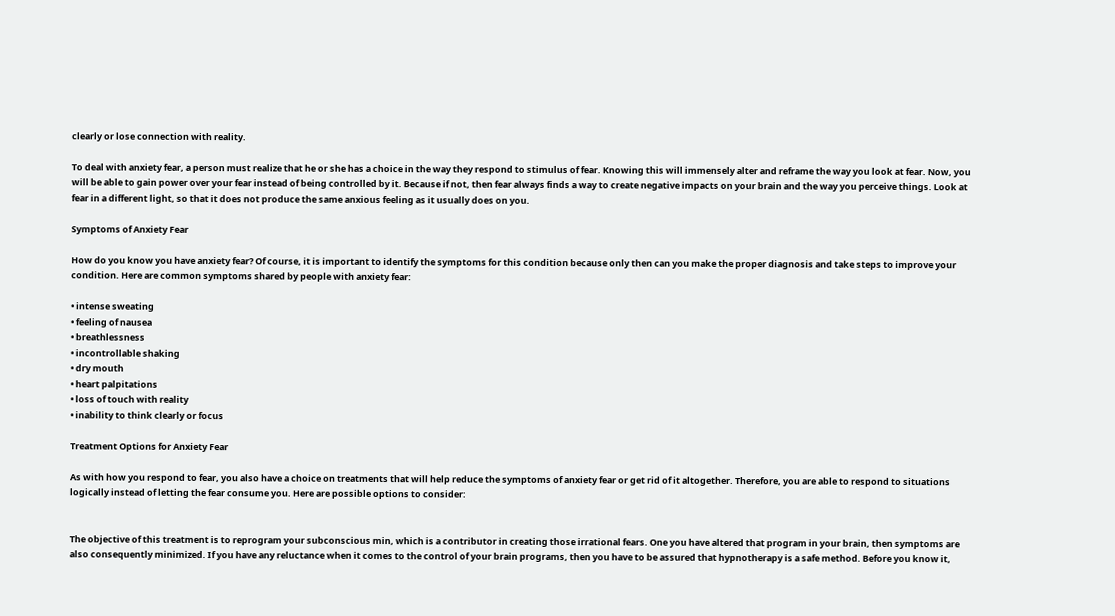clearly or lose connection with reality.

To deal with anxiety fear, a person must realize that he or she has a choice in the way they respond to stimulus of fear. Knowing this will immensely alter and reframe the way you look at fear. Now, you will be able to gain power over your fear instead of being controlled by it. Because if not, then fear always finds a way to create negative impacts on your brain and the way you perceive things. Look at fear in a different light, so that it does not produce the same anxious feeling as it usually does on you.

Symptoms of Anxiety Fear

How do you know you have anxiety fear? Of course, it is important to identify the symptoms for this condition because only then can you make the proper diagnosis and take steps to improve your condition. Here are common symptoms shared by people with anxiety fear:

• intense sweating
• feeling of nausea
• breathlessness
• incontrollable shaking
• dry mouth
• heart palpitations
• loss of touch with reality
• inability to think clearly or focus

Treatment Options for Anxiety Fear

As with how you respond to fear, you also have a choice on treatments that will help reduce the symptoms of anxiety fear or get rid of it altogether. Therefore, you are able to respond to situations logically instead of letting the fear consume you. Here are possible options to consider:


The objective of this treatment is to reprogram your subconscious min, which is a contributor in creating those irrational fears. One you have altered that program in your brain, then symptoms are also consequently minimized. If you have any reluctance when it comes to the control of your brain programs, then you have to be assured that hypnotherapy is a safe method. Before you know it,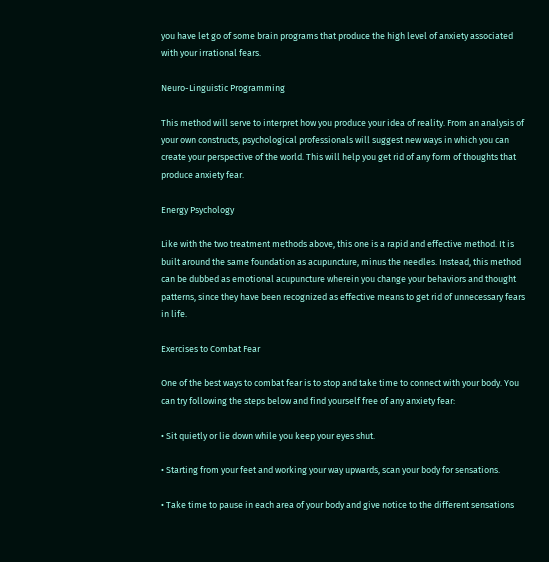you have let go of some brain programs that produce the high level of anxiety associated with your irrational fears.

Neuro-Linguistic Programming

This method will serve to interpret how you produce your idea of reality. From an analysis of your own constructs, psychological professionals will suggest new ways in which you can create your perspective of the world. This will help you get rid of any form of thoughts that produce anxiety fear.

Energy Psychology

Like with the two treatment methods above, this one is a rapid and effective method. It is built around the same foundation as acupuncture, minus the needles. Instead, this method can be dubbed as emotional acupuncture wherein you change your behaviors and thought patterns, since they have been recognized as effective means to get rid of unnecessary fears in life.

Exercises to Combat Fear

One of the best ways to combat fear is to stop and take time to connect with your body. You can try following the steps below and find yourself free of any anxiety fear:

• Sit quietly or lie down while you keep your eyes shut.

• Starting from your feet and working your way upwards, scan your body for sensations.

• Take time to pause in each area of your body and give notice to the different sensations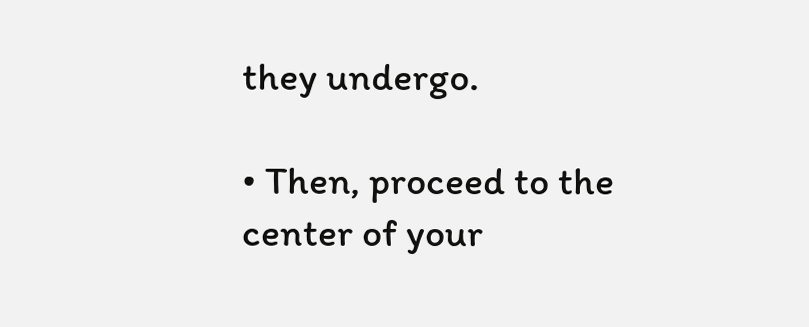they undergo.

• Then, proceed to the center of your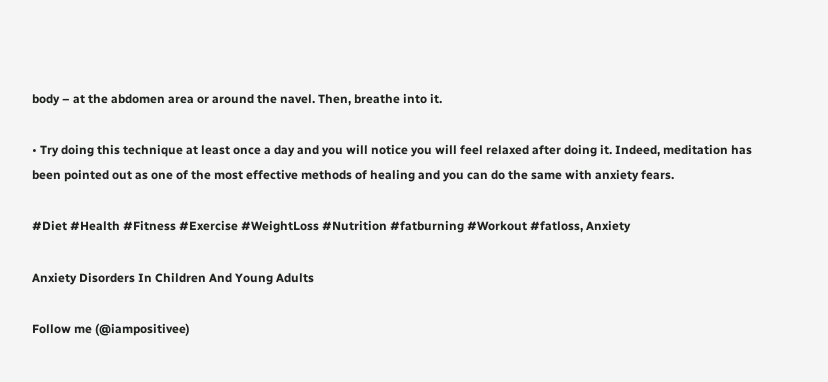body – at the abdomen area or around the navel. Then, breathe into it.

• Try doing this technique at least once a day and you will notice you will feel relaxed after doing it. Indeed, meditation has been pointed out as one of the most effective methods of healing and you can do the same with anxiety fears.

#Diet #Health #Fitness #Exercise #WeightLoss #Nutrition #fatburning #Workout #fatloss, Anxiety

Anxiety Disorders In Children And Young Adults

Follow me (@iampositivee)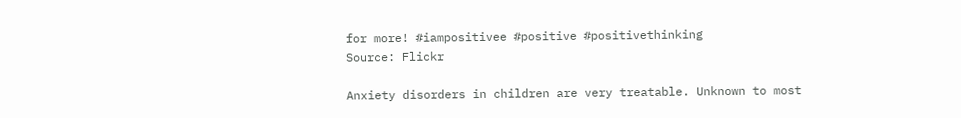for more! #iampositivee #positive #positivethinking
Source: Flickr

Anxiety disorders in children are very treatable. Unknown to most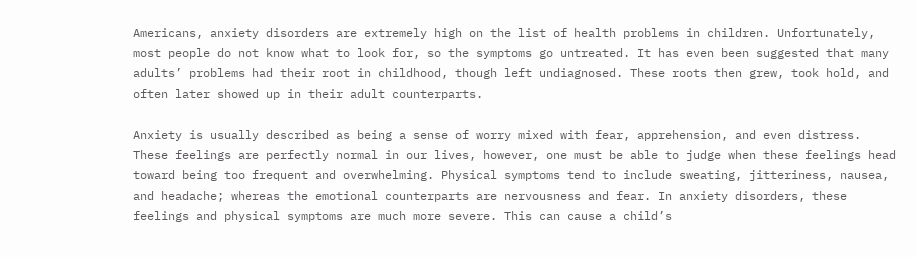Americans, anxiety disorders are extremely high on the list of health problems in children. Unfortunately, most people do not know what to look for, so the symptoms go untreated. It has even been suggested that many adults’ problems had their root in childhood, though left undiagnosed. These roots then grew, took hold, and often later showed up in their adult counterparts.

Anxiety is usually described as being a sense of worry mixed with fear, apprehension, and even distress. These feelings are perfectly normal in our lives, however, one must be able to judge when these feelings head toward being too frequent and overwhelming. Physical symptoms tend to include sweating, jitteriness, nausea, and headache; whereas the emotional counterparts are nervousness and fear. In anxiety disorders, these feelings and physical symptoms are much more severe. This can cause a child’s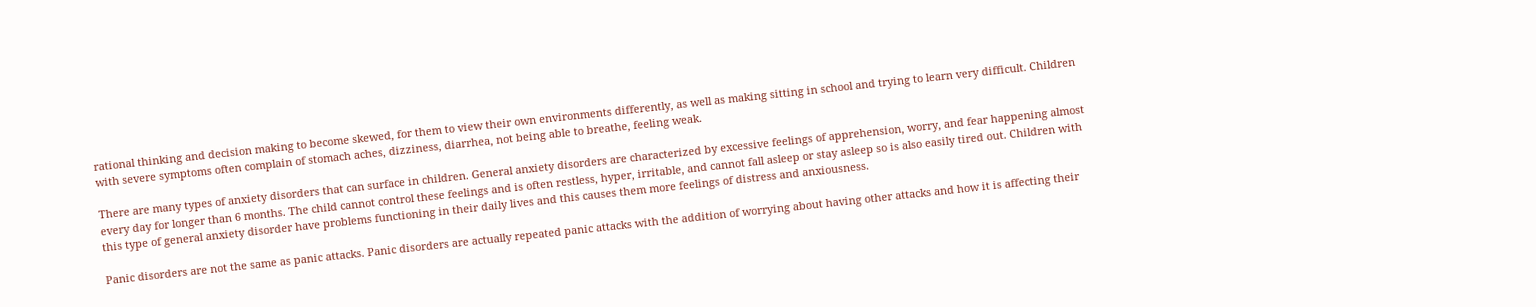rational thinking and decision making to become skewed, for them to view their own environments differently, as well as making sitting in school and trying to learn very difficult. Children with severe symptoms often complain of stomach aches, dizziness, diarrhea, not being able to breathe, feeling weak.

There are many types of anxiety disorders that can surface in children. General anxiety disorders are characterized by excessive feelings of apprehension, worry, and fear happening almost every day for longer than 6 months. The child cannot control these feelings and is often restless, hyper, irritable, and cannot fall asleep or stay asleep so is also easily tired out. Children with this type of general anxiety disorder have problems functioning in their daily lives and this causes them more feelings of distress and anxiousness.

Panic disorders are not the same as panic attacks. Panic disorders are actually repeated panic attacks with the addition of worrying about having other attacks and how it is affecting their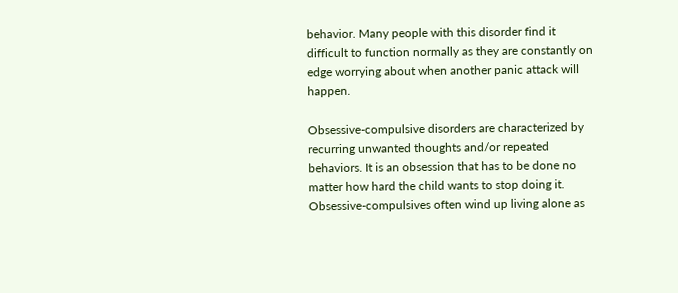behavior. Many people with this disorder find it difficult to function normally as they are constantly on edge worrying about when another panic attack will happen.

Obsessive-compulsive disorders are characterized by recurring unwanted thoughts and/or repeated behaviors. It is an obsession that has to be done no matter how hard the child wants to stop doing it. Obsessive-compulsives often wind up living alone as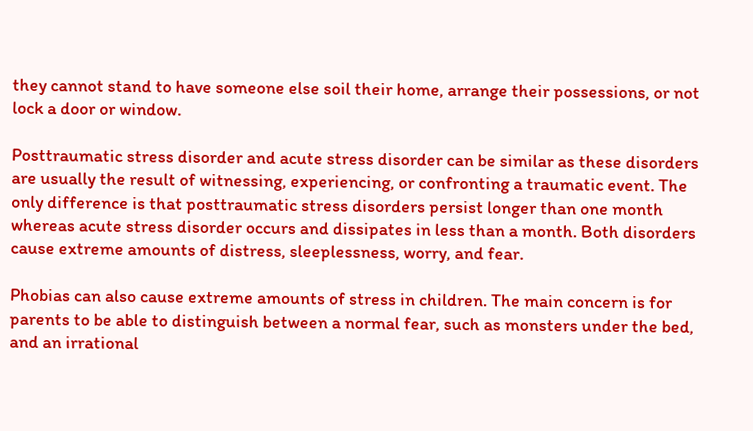they cannot stand to have someone else soil their home, arrange their possessions, or not lock a door or window.

Posttraumatic stress disorder and acute stress disorder can be similar as these disorders are usually the result of witnessing, experiencing, or confronting a traumatic event. The only difference is that posttraumatic stress disorders persist longer than one month whereas acute stress disorder occurs and dissipates in less than a month. Both disorders cause extreme amounts of distress, sleeplessness, worry, and fear.

Phobias can also cause extreme amounts of stress in children. The main concern is for parents to be able to distinguish between a normal fear, such as monsters under the bed, and an irrational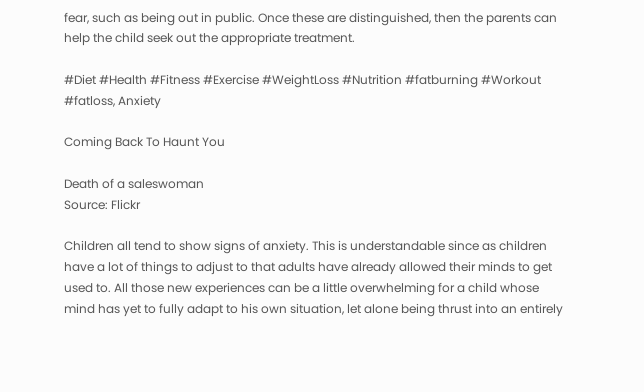fear, such as being out in public. Once these are distinguished, then the parents can help the child seek out the appropriate treatment.

#Diet #Health #Fitness #Exercise #WeightLoss #Nutrition #fatburning #Workout #fatloss, Anxiety

Coming Back To Haunt You

Death of a saleswoman
Source: Flickr

Children all tend to show signs of anxiety. This is understandable since as children have a lot of things to adjust to that adults have already allowed their minds to get used to. All those new experiences can be a little overwhelming for a child whose mind has yet to fully adapt to his own situation, let alone being thrust into an entirely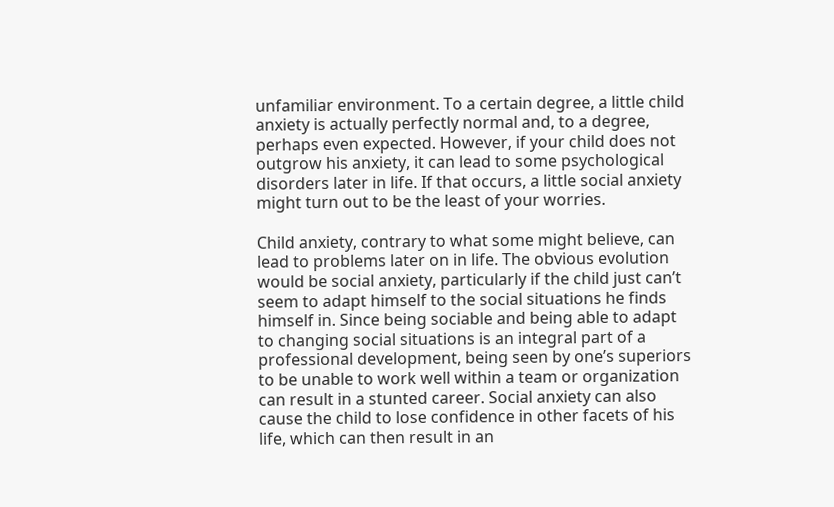unfamiliar environment. To a certain degree, a little child anxiety is actually perfectly normal and, to a degree, perhaps even expected. However, if your child does not outgrow his anxiety, it can lead to some psychological disorders later in life. If that occurs, a little social anxiety might turn out to be the least of your worries.

Child anxiety, contrary to what some might believe, can lead to problems later on in life. The obvious evolution would be social anxiety, particularly if the child just can’t seem to adapt himself to the social situations he finds himself in. Since being sociable and being able to adapt to changing social situations is an integral part of a professional development, being seen by one’s superiors to be unable to work well within a team or organization can result in a stunted career. Social anxiety can also cause the child to lose confidence in other facets of his life, which can then result in an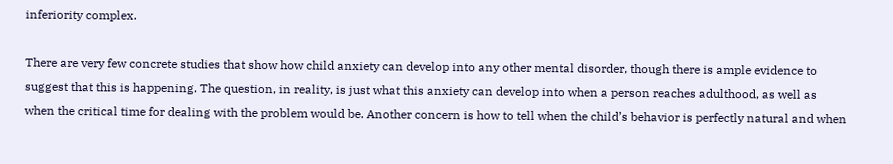inferiority complex.

There are very few concrete studies that show how child anxiety can develop into any other mental disorder, though there is ample evidence to suggest that this is happening. The question, in reality, is just what this anxiety can develop into when a person reaches adulthood, as well as when the critical time for dealing with the problem would be. Another concern is how to tell when the child’s behavior is perfectly natural and when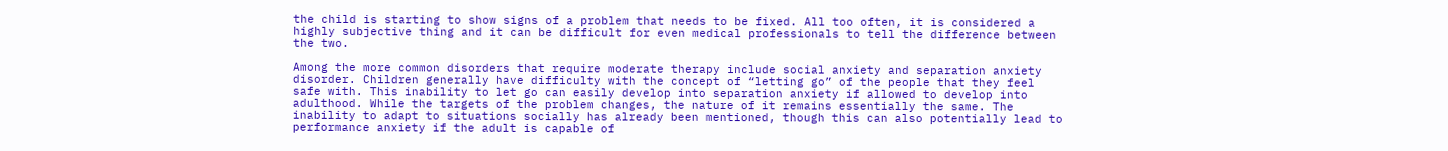the child is starting to show signs of a problem that needs to be fixed. All too often, it is considered a highly subjective thing and it can be difficult for even medical professionals to tell the difference between the two.

Among the more common disorders that require moderate therapy include social anxiety and separation anxiety disorder. Children generally have difficulty with the concept of “letting go” of the people that they feel safe with. This inability to let go can easily develop into separation anxiety if allowed to develop into adulthood. While the targets of the problem changes, the nature of it remains essentially the same. The inability to adapt to situations socially has already been mentioned, though this can also potentially lead to performance anxiety if the adult is capable of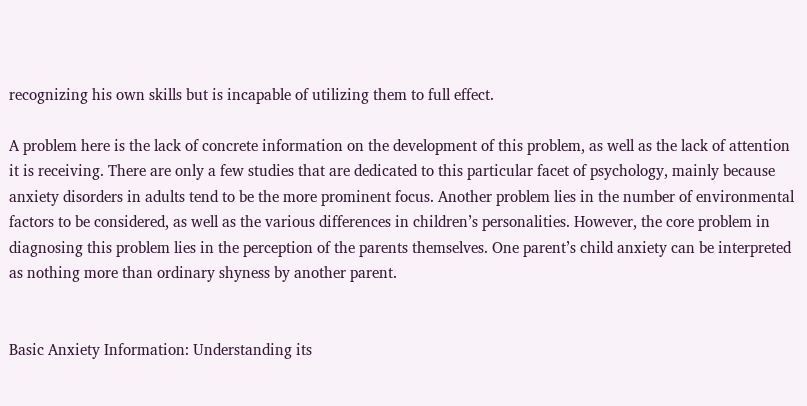recognizing his own skills but is incapable of utilizing them to full effect.

A problem here is the lack of concrete information on the development of this problem, as well as the lack of attention it is receiving. There are only a few studies that are dedicated to this particular facet of psychology, mainly because anxiety disorders in adults tend to be the more prominent focus. Another problem lies in the number of environmental factors to be considered, as well as the various differences in children’s personalities. However, the core problem in diagnosing this problem lies in the perception of the parents themselves. One parent’s child anxiety can be interpreted as nothing more than ordinary shyness by another parent.


Basic Anxiety Information: Understanding its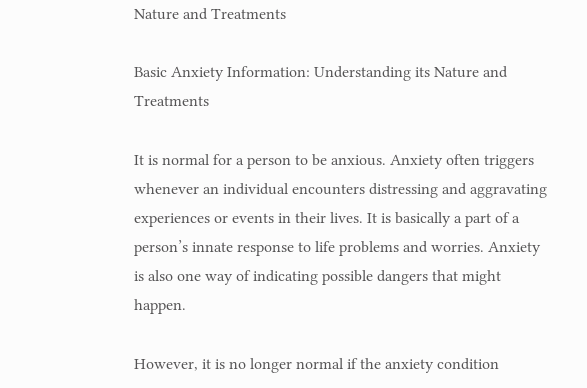Nature and Treatments

Basic Anxiety Information: Understanding its Nature and Treatments

It is normal for a person to be anxious. Anxiety often triggers whenever an individual encounters distressing and aggravating experiences or events in their lives. It is basically a part of a person’s innate response to life problems and worries. Anxiety is also one way of indicating possible dangers that might happen.

However, it is no longer normal if the anxiety condition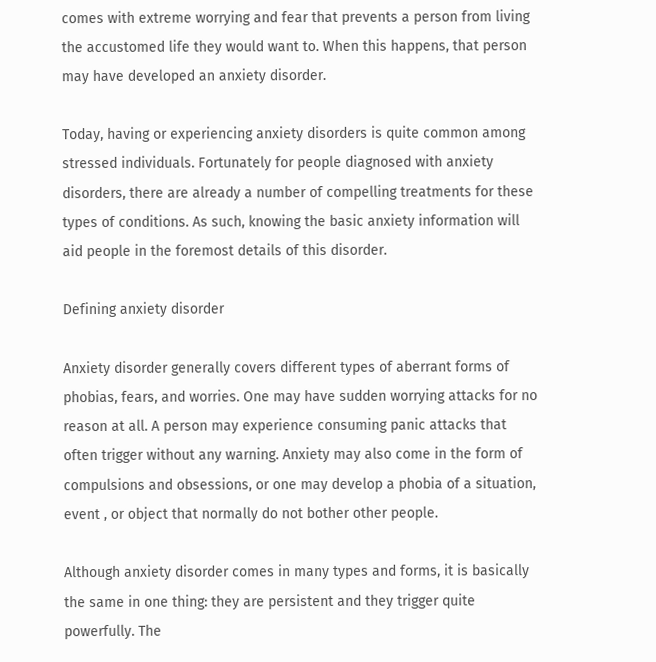comes with extreme worrying and fear that prevents a person from living the accustomed life they would want to. When this happens, that person may have developed an anxiety disorder.

Today, having or experiencing anxiety disorders is quite common among stressed individuals. Fortunately for people diagnosed with anxiety disorders, there are already a number of compelling treatments for these types of conditions. As such, knowing the basic anxiety information will aid people in the foremost details of this disorder.

Defining anxiety disorder

Anxiety disorder generally covers different types of aberrant forms of phobias, fears, and worries. One may have sudden worrying attacks for no reason at all. A person may experience consuming panic attacks that often trigger without any warning. Anxiety may also come in the form of compulsions and obsessions, or one may develop a phobia of a situation, event , or object that normally do not bother other people.

Although anxiety disorder comes in many types and forms, it is basically the same in one thing: they are persistent and they trigger quite powerfully. The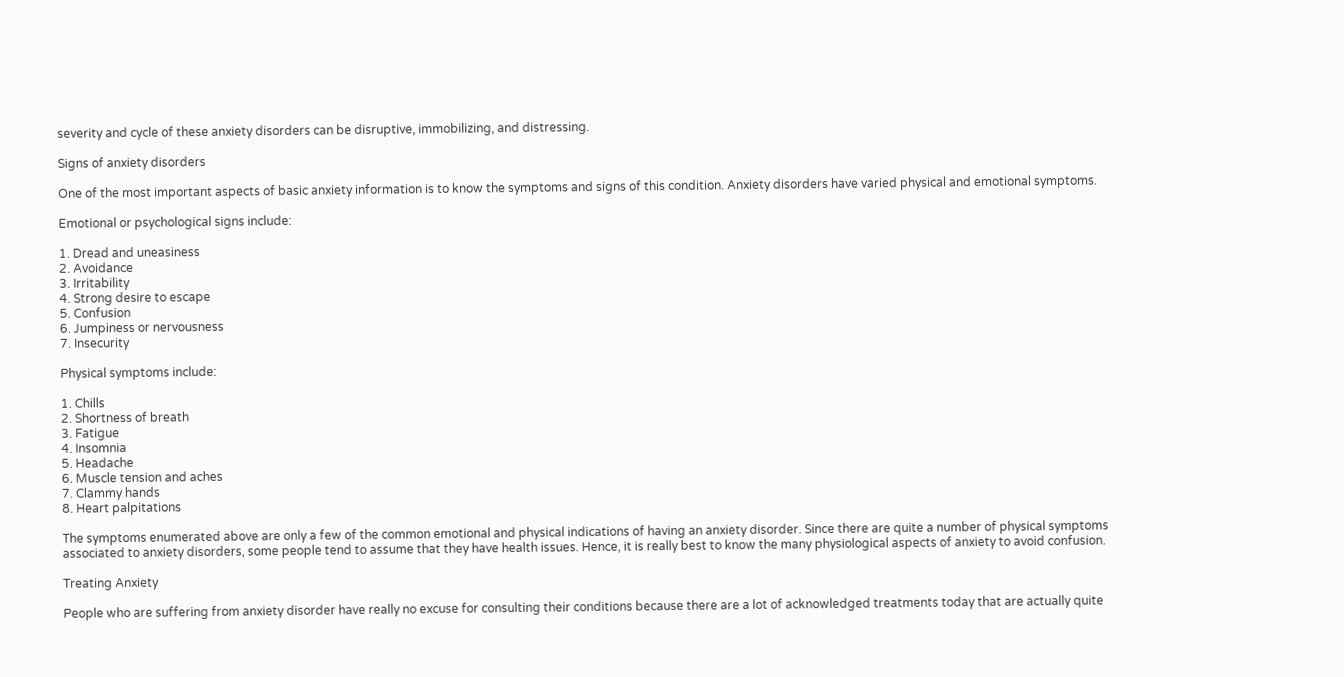severity and cycle of these anxiety disorders can be disruptive, immobilizing, and distressing.

Signs of anxiety disorders

One of the most important aspects of basic anxiety information is to know the symptoms and signs of this condition. Anxiety disorders have varied physical and emotional symptoms.

Emotional or psychological signs include:

1. Dread and uneasiness
2. Avoidance
3. Irritability
4. Strong desire to escape
5. Confusion
6. Jumpiness or nervousness
7. Insecurity

Physical symptoms include:

1. Chills
2. Shortness of breath
3. Fatigue
4. Insomnia
5. Headache
6. Muscle tension and aches
7. Clammy hands
8. Heart palpitations

The symptoms enumerated above are only a few of the common emotional and physical indications of having an anxiety disorder. Since there are quite a number of physical symptoms associated to anxiety disorders, some people tend to assume that they have health issues. Hence, it is really best to know the many physiological aspects of anxiety to avoid confusion.

Treating Anxiety

People who are suffering from anxiety disorder have really no excuse for consulting their conditions because there are a lot of acknowledged treatments today that are actually quite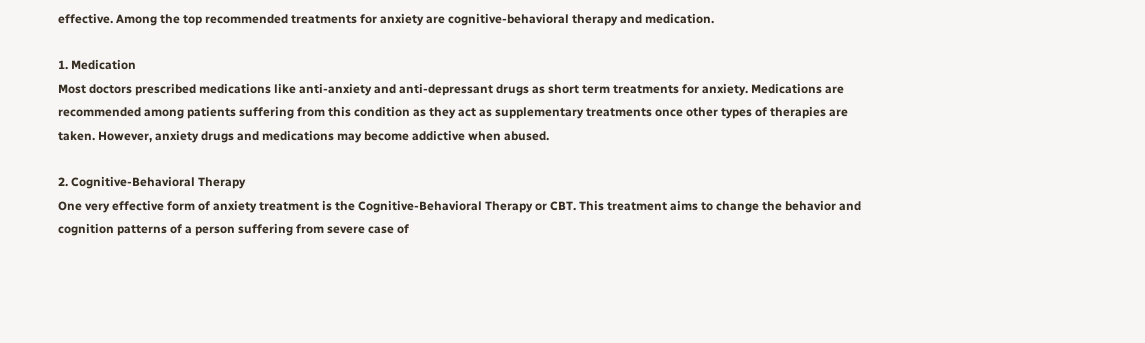effective. Among the top recommended treatments for anxiety are cognitive-behavioral therapy and medication.

1. Medication
Most doctors prescribed medications like anti-anxiety and anti-depressant drugs as short term treatments for anxiety. Medications are recommended among patients suffering from this condition as they act as supplementary treatments once other types of therapies are taken. However, anxiety drugs and medications may become addictive when abused.

2. Cognitive-Behavioral Therapy
One very effective form of anxiety treatment is the Cognitive-Behavioral Therapy or CBT. This treatment aims to change the behavior and cognition patterns of a person suffering from severe case of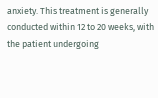anxiety. This treatment is generally conducted within 12 to 20 weeks, with the patient undergoing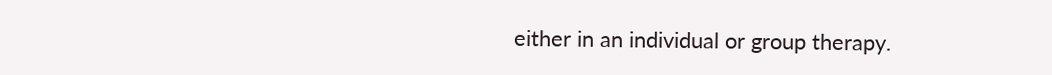either in an individual or group therapy.